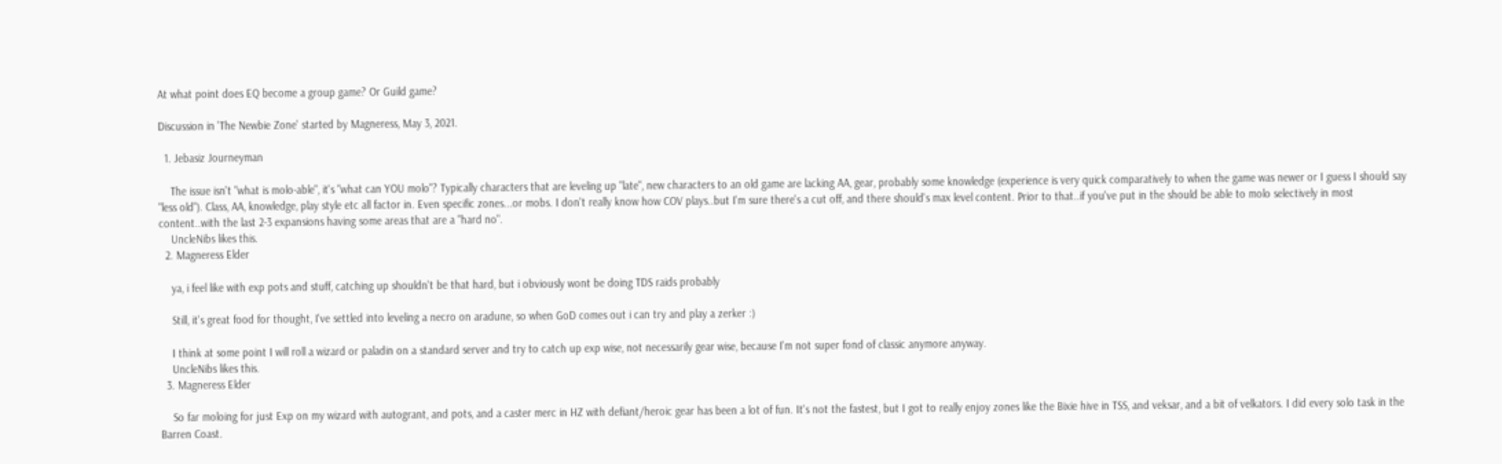At what point does EQ become a group game? Or Guild game?

Discussion in 'The Newbie Zone' started by Magneress, May 3, 2021.

  1. Jebasiz Journeyman

    The issue isn't "what is molo-able", it's "what can YOU molo"? Typically characters that are leveling up "late", new characters to an old game are lacking AA, gear, probably some knowledge (experience is very quick comparatively to when the game was newer or I guess I should say "less old"). Class, AA, knowledge, play style etc all factor in. Even specific zones...or mobs. I don't really know how COV plays..but I'm sure there's a cut off, and there should's max level content. Prior to that..if you've put in the should be able to molo selectively in most content..with the last 2-3 expansions having some areas that are a "hard no".
    UncleNibs likes this.
  2. Magneress Elder

    ya, i feel like with exp pots and stuff, catching up shouldn't be that hard, but i obviously wont be doing TDS raids probably

    Still, it's great food for thought, I've settled into leveling a necro on aradune, so when GoD comes out i can try and play a zerker :)

    I think at some point I will roll a wizard or paladin on a standard server and try to catch up exp wise, not necessarily gear wise, because I'm not super fond of classic anymore anyway.
    UncleNibs likes this.
  3. Magneress Elder

    So far moloing for just Exp on my wizard with autogrant, and pots, and a caster merc in HZ with defiant/heroic gear has been a lot of fun. It's not the fastest, but I got to really enjoy zones like the Bixie hive in TSS, and veksar, and a bit of velkators. I did every solo task in the Barren Coast.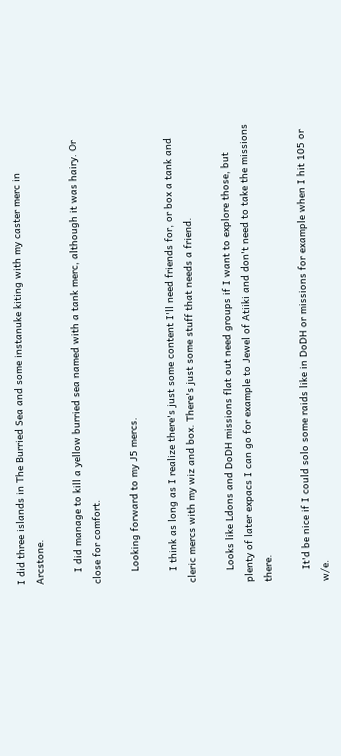I did three islands in The Burried Sea and some instanuke kiting with my caster merc in Arcstone.

    I did manage to kill a yellow burried sea named with a tank merc, although it was hairy. Or close for comfort.

    Looking forward to my J5 mercs.

    I think as long as I realize there's just some content I'll need friends for, or box a tank and cleric mercs with my wiz and box. There's just some stuff that needs a friend.

    Looks like Ldons and DoDH missions flat out need groups if I want to explore those, but plenty of later expacs I can go for example to Jewel of Atiiki and don't need to take the missions there.

    It'd be nice if I could solo some raids like in DoDH or missions for example when I hit 105 or w/e.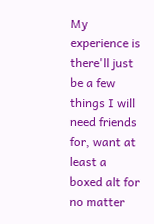My experience is there'll just be a few things I will need friends for, want at least a boxed alt for no matter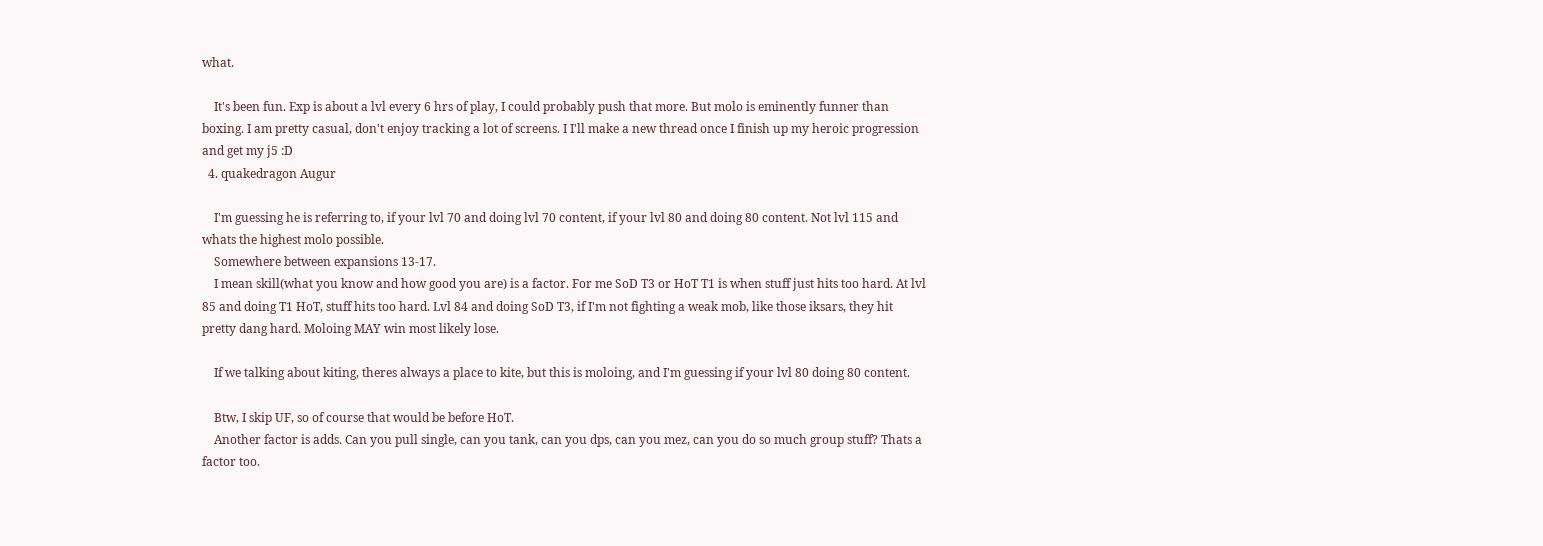what.

    It's been fun. Exp is about a lvl every 6 hrs of play, I could probably push that more. But molo is eminently funner than boxing. I am pretty casual, don't enjoy tracking a lot of screens. I I'll make a new thread once I finish up my heroic progression and get my j5 :D
  4. quakedragon Augur

    I'm guessing he is referring to, if your lvl 70 and doing lvl 70 content, if your lvl 80 and doing 80 content. Not lvl 115 and whats the highest molo possible.
    Somewhere between expansions 13-17.
    I mean skill(what you know and how good you are) is a factor. For me SoD T3 or HoT T1 is when stuff just hits too hard. At lvl 85 and doing T1 HoT, stuff hits too hard. Lvl 84 and doing SoD T3, if I'm not fighting a weak mob, like those iksars, they hit pretty dang hard. Moloing MAY win most likely lose.

    If we talking about kiting, theres always a place to kite, but this is moloing, and I'm guessing if your lvl 80 doing 80 content.

    Btw, I skip UF, so of course that would be before HoT.
    Another factor is adds. Can you pull single, can you tank, can you dps, can you mez, can you do so much group stuff? Thats a factor too.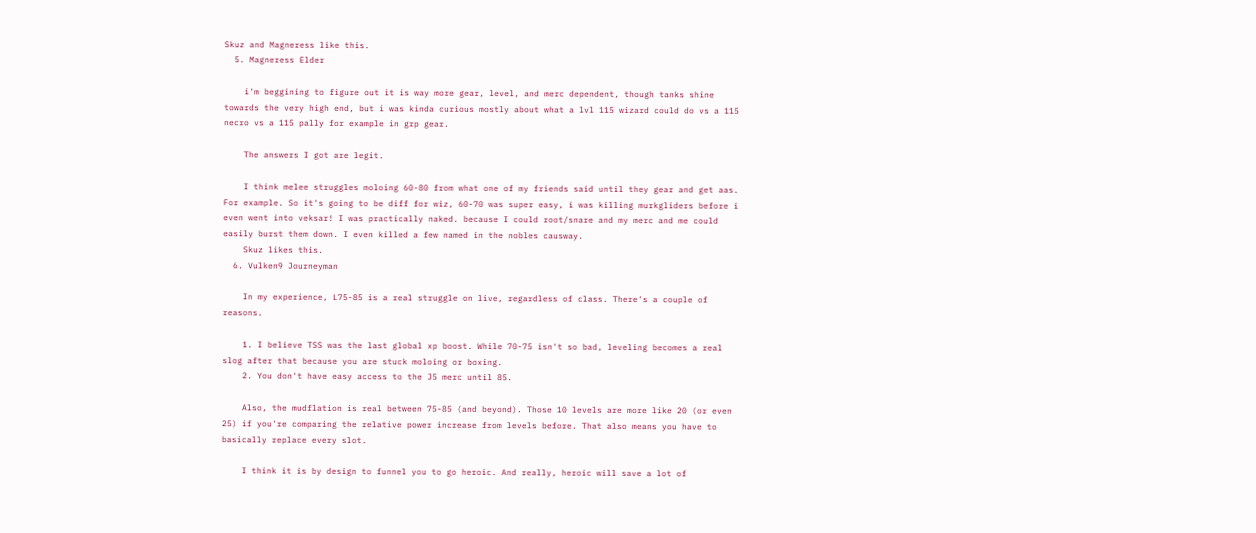Skuz and Magneress like this.
  5. Magneress Elder

    i'm beggining to figure out it is way more gear, level, and merc dependent, though tanks shine towards the very high end, but i was kinda curious mostly about what a lvl 115 wizard could do vs a 115 necro vs a 115 pally for example in grp gear.

    The answers I got are legit.

    I think melee struggles moloing 60-80 from what one of my friends said until they gear and get aas. For example. So it's going to be diff for wiz, 60-70 was super easy, i was killing murkgliders before i even went into veksar! I was practically naked. because I could root/snare and my merc and me could easily burst them down. I even killed a few named in the nobles causway.
    Skuz likes this.
  6. Vulken9 Journeyman

    In my experience, L75-85 is a real struggle on live, regardless of class. There's a couple of reasons.

    1. I believe TSS was the last global xp boost. While 70-75 isn't so bad, leveling becomes a real slog after that because you are stuck moloing or boxing.
    2. You don't have easy access to the J5 merc until 85.

    Also, the mudflation is real between 75-85 (and beyond). Those 10 levels are more like 20 (or even 25) if you're comparing the relative power increase from levels before. That also means you have to basically replace every slot.

    I think it is by design to funnel you to go heroic. And really, heroic will save a lot of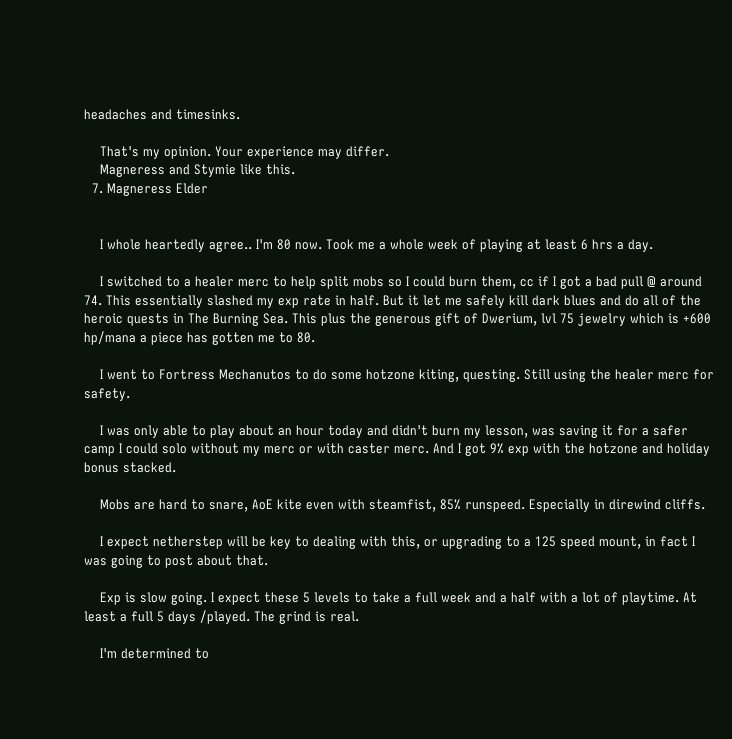headaches and timesinks.

    That's my opinion. Your experience may differ.
    Magneress and Stymie like this.
  7. Magneress Elder


    I whole heartedly agree.. I'm 80 now. Took me a whole week of playing at least 6 hrs a day.

    I switched to a healer merc to help split mobs so I could burn them, cc if I got a bad pull @ around 74. This essentially slashed my exp rate in half. But it let me safely kill dark blues and do all of the heroic quests in The Burning Sea. This plus the generous gift of Dwerium, lvl 75 jewelry which is +600 hp/mana a piece has gotten me to 80.

    I went to Fortress Mechanutos to do some hotzone kiting, questing. Still using the healer merc for safety.

    I was only able to play about an hour today and didn't burn my lesson, was saving it for a safer camp I could solo without my merc or with caster merc. And I got 9% exp with the hotzone and holiday bonus stacked.

    Mobs are hard to snare, AoE kite even with steamfist, 85% runspeed. Especially in direwind cliffs.

    I expect netherstep will be key to dealing with this, or upgrading to a 125 speed mount, in fact I was going to post about that.

    Exp is slow going. I expect these 5 levels to take a full week and a half with a lot of playtime. At least a full 5 days /played. The grind is real.

    I'm determined to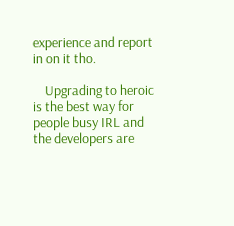experience and report in on it tho.

    Upgrading to heroic is the best way for people busy IRL and the developers are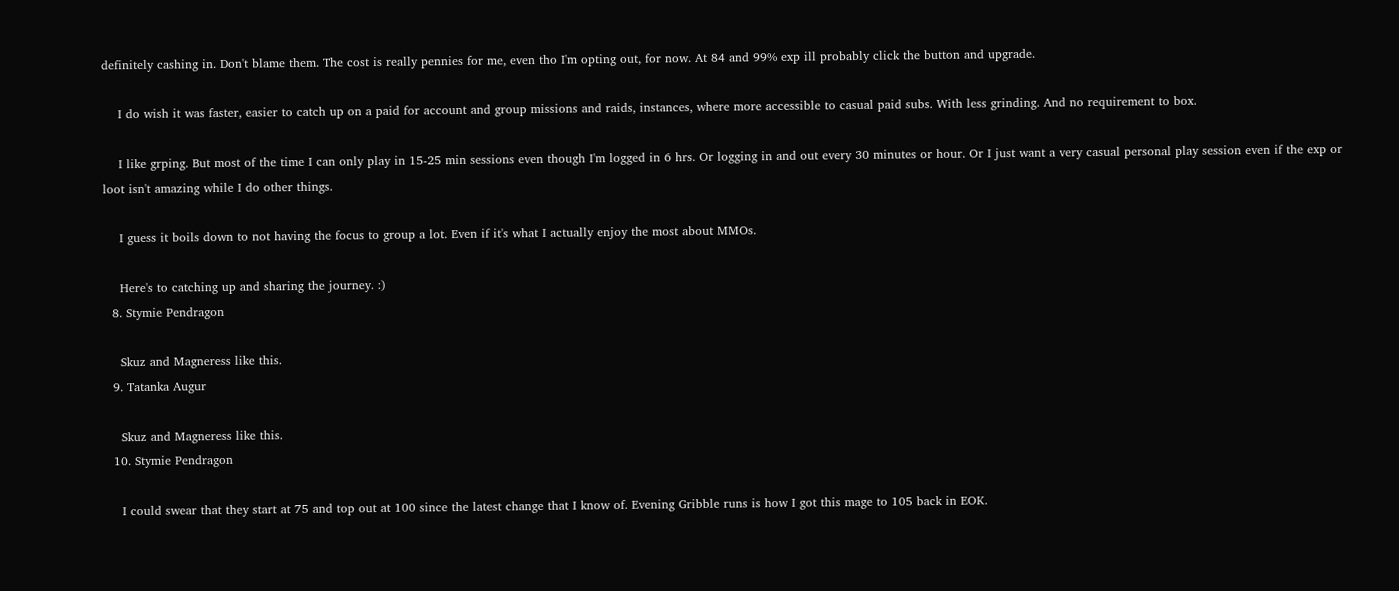definitely cashing in. Don't blame them. The cost is really pennies for me, even tho I'm opting out, for now. At 84 and 99% exp ill probably click the button and upgrade.

    I do wish it was faster, easier to catch up on a paid for account and group missions and raids, instances, where more accessible to casual paid subs. With less grinding. And no requirement to box.

    I like grping. But most of the time I can only play in 15-25 min sessions even though I'm logged in 6 hrs. Or logging in and out every 30 minutes or hour. Or I just want a very casual personal play session even if the exp or loot isn't amazing while I do other things.

    I guess it boils down to not having the focus to group a lot. Even if it's what I actually enjoy the most about MMOs.

    Here's to catching up and sharing the journey. :)
  8. Stymie Pendragon

    Skuz and Magneress like this.
  9. Tatanka Augur

    Skuz and Magneress like this.
  10. Stymie Pendragon

    I could swear that they start at 75 and top out at 100 since the latest change that I know of. Evening Gribble runs is how I got this mage to 105 back in EOK.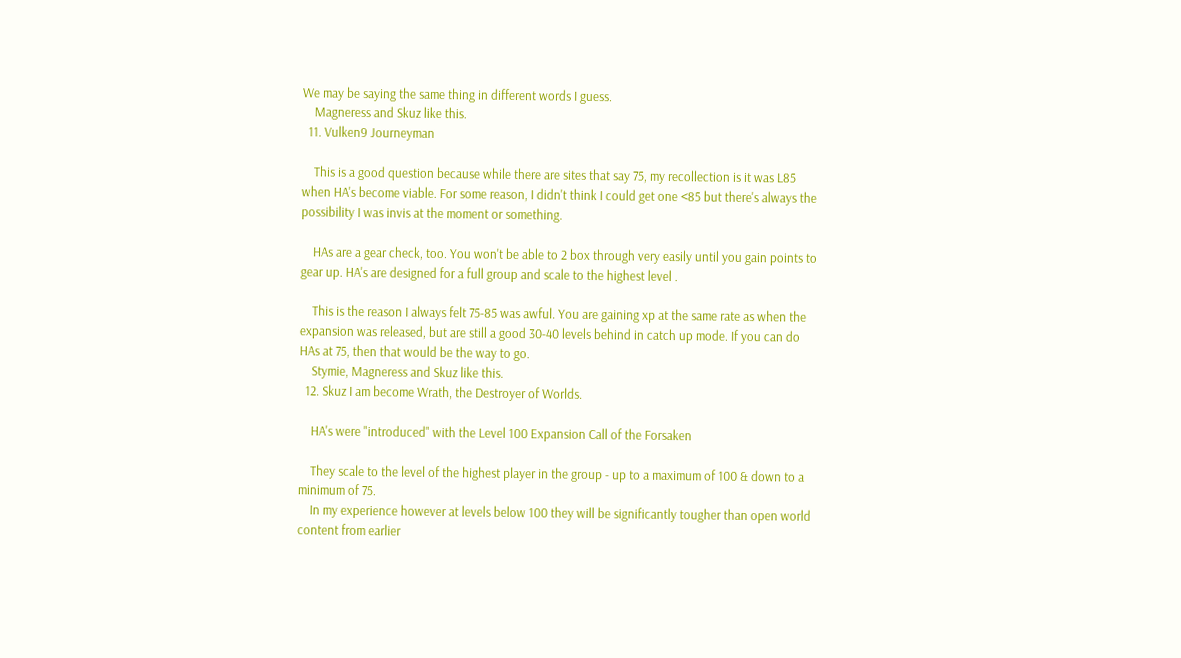We may be saying the same thing in different words I guess.
    Magneress and Skuz like this.
  11. Vulken9 Journeyman

    This is a good question because while there are sites that say 75, my recollection is it was L85 when HA's become viable. For some reason, I didn't think I could get one <85 but there's always the possibility I was invis at the moment or something.

    HAs are a gear check, too. You won't be able to 2 box through very easily until you gain points to gear up. HA's are designed for a full group and scale to the highest level .

    This is the reason I always felt 75-85 was awful. You are gaining xp at the same rate as when the expansion was released, but are still a good 30-40 levels behind in catch up mode. If you can do HAs at 75, then that would be the way to go.
    Stymie, Magneress and Skuz like this.
  12. Skuz I am become Wrath, the Destroyer of Worlds.

    HA's were "introduced" with the Level 100 Expansion Call of the Forsaken

    They scale to the level of the highest player in the group - up to a maximum of 100 & down to a minimum of 75.
    In my experience however at levels below 100 they will be significantly tougher than open world content from earlier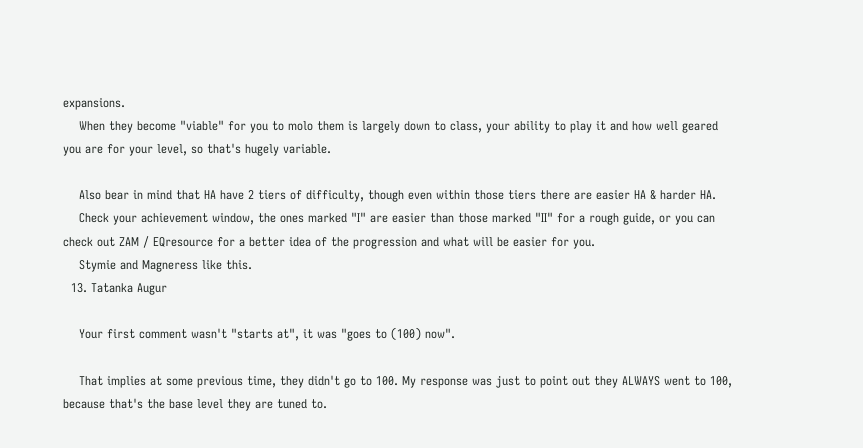expansions.
    When they become "viable" for you to molo them is largely down to class, your ability to play it and how well geared you are for your level, so that's hugely variable.

    Also bear in mind that HA have 2 tiers of difficulty, though even within those tiers there are easier HA & harder HA.
    Check your achievement window, the ones marked "I" are easier than those marked "II" for a rough guide, or you can check out ZAM / EQresource for a better idea of the progression and what will be easier for you.
    Stymie and Magneress like this.
  13. Tatanka Augur

    Your first comment wasn't "starts at", it was "goes to (100) now".

    That implies at some previous time, they didn't go to 100. My response was just to point out they ALWAYS went to 100, because that's the base level they are tuned to.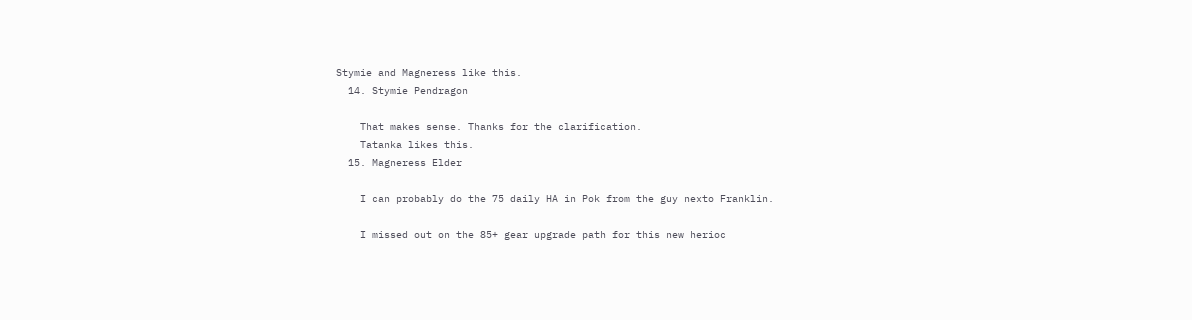Stymie and Magneress like this.
  14. Stymie Pendragon

    That makes sense. Thanks for the clarification.
    Tatanka likes this.
  15. Magneress Elder

    I can probably do the 75 daily HA in Pok from the guy nexto Franklin.

    I missed out on the 85+ gear upgrade path for this new herioc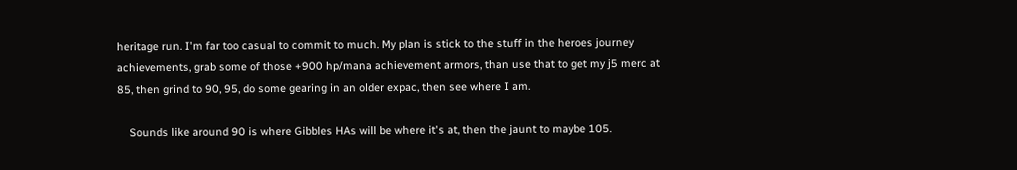heritage run. I'm far too casual to commit to much. My plan is stick to the stuff in the heroes journey achievements, grab some of those +900 hp/mana achievement armors, than use that to get my j5 merc at 85, then grind to 90, 95, do some gearing in an older expac, then see where I am.

    Sounds like around 90 is where Gibbles HAs will be where it's at, then the jaunt to maybe 105.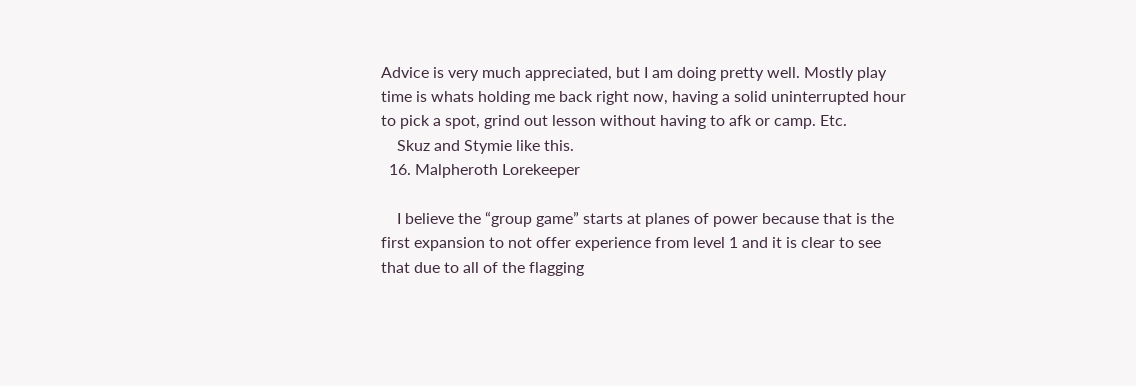Advice is very much appreciated, but I am doing pretty well. Mostly play time is whats holding me back right now, having a solid uninterrupted hour to pick a spot, grind out lesson without having to afk or camp. Etc.
    Skuz and Stymie like this.
  16. Malpheroth Lorekeeper

    I believe the “group game” starts at planes of power because that is the first expansion to not offer experience from level 1 and it is clear to see that due to all of the flagging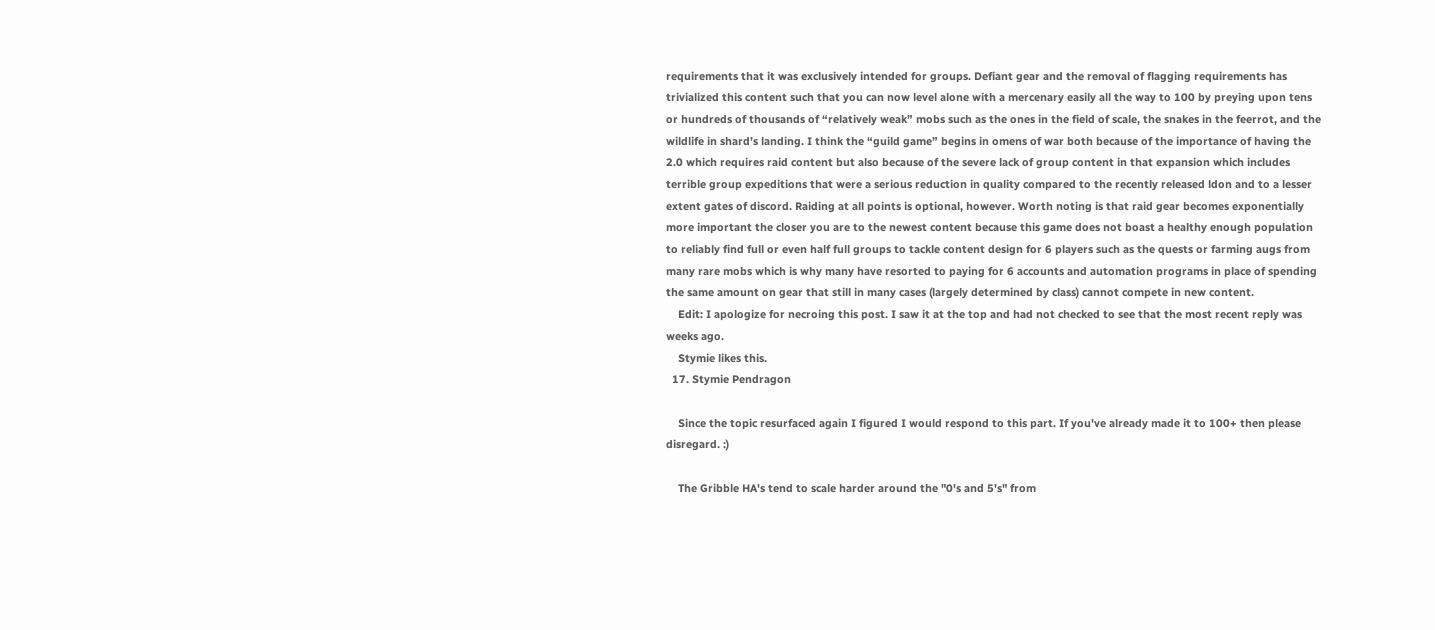requirements that it was exclusively intended for groups. Defiant gear and the removal of flagging requirements has trivialized this content such that you can now level alone with a mercenary easily all the way to 100 by preying upon tens or hundreds of thousands of “relatively weak” mobs such as the ones in the field of scale, the snakes in the feerrot, and the wildlife in shard’s landing. I think the “guild game” begins in omens of war both because of the importance of having the 2.0 which requires raid content but also because of the severe lack of group content in that expansion which includes terrible group expeditions that were a serious reduction in quality compared to the recently released ldon and to a lesser extent gates of discord. Raiding at all points is optional, however. Worth noting is that raid gear becomes exponentially more important the closer you are to the newest content because this game does not boast a healthy enough population to reliably find full or even half full groups to tackle content design for 6 players such as the quests or farming augs from many rare mobs which is why many have resorted to paying for 6 accounts and automation programs in place of spending the same amount on gear that still in many cases (largely determined by class) cannot compete in new content.
    Edit: I apologize for necroing this post. I saw it at the top and had not checked to see that the most recent reply was weeks ago.
    Stymie likes this.
  17. Stymie Pendragon

    Since the topic resurfaced again I figured I would respond to this part. If you've already made it to 100+ then please disregard. :)

    The Gribble HA's tend to scale harder around the "0's and 5's" from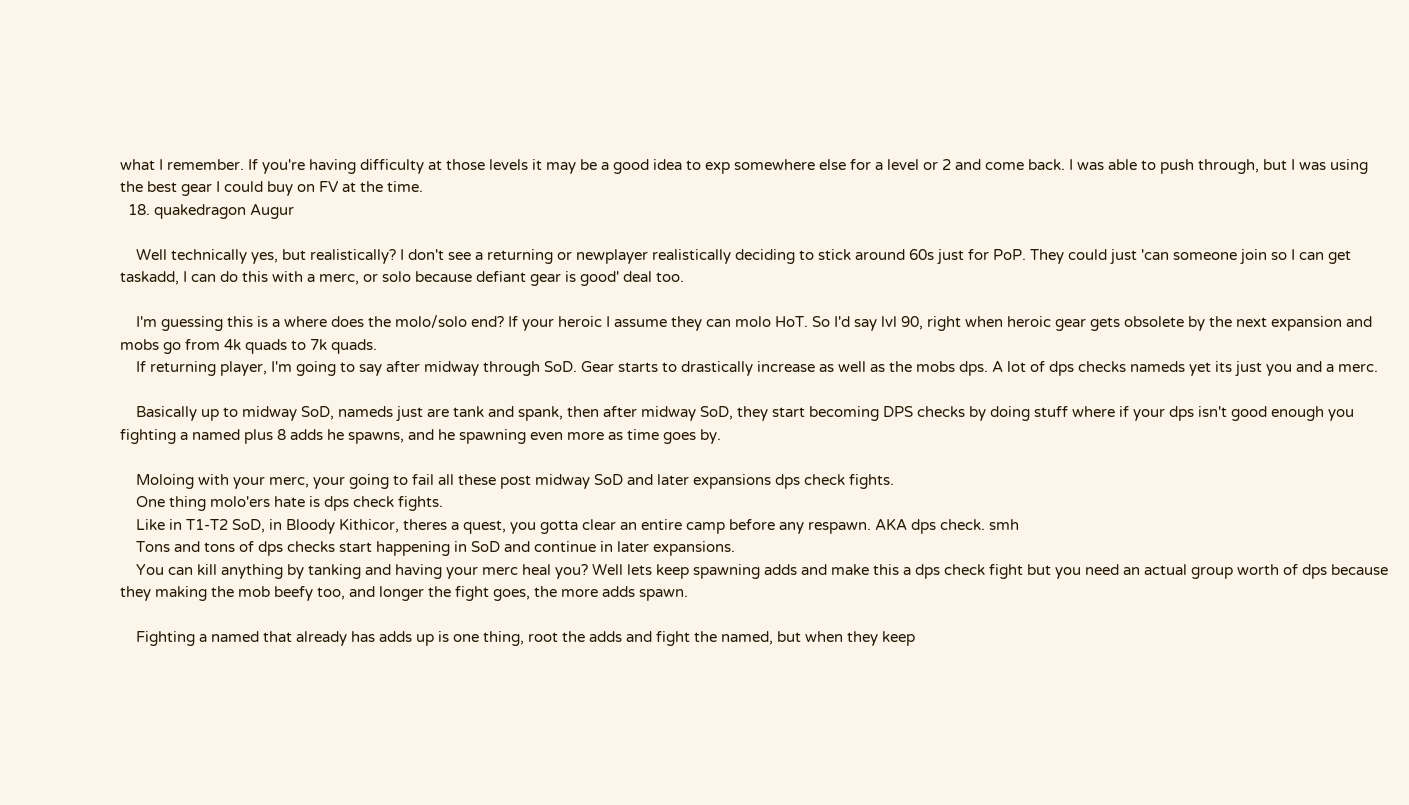what I remember. If you're having difficulty at those levels it may be a good idea to exp somewhere else for a level or 2 and come back. I was able to push through, but I was using the best gear I could buy on FV at the time.
  18. quakedragon Augur

    Well technically yes, but realistically? I don't see a returning or newplayer realistically deciding to stick around 60s just for PoP. They could just 'can someone join so I can get taskadd, I can do this with a merc, or solo because defiant gear is good' deal too.

    I'm guessing this is a where does the molo/solo end? If your heroic I assume they can molo HoT. So I'd say lvl 90, right when heroic gear gets obsolete by the next expansion and mobs go from 4k quads to 7k quads.
    If returning player, I'm going to say after midway through SoD. Gear starts to drastically increase as well as the mobs dps. A lot of dps checks nameds yet its just you and a merc.

    Basically up to midway SoD, nameds just are tank and spank, then after midway SoD, they start becoming DPS checks by doing stuff where if your dps isn't good enough you fighting a named plus 8 adds he spawns, and he spawning even more as time goes by.

    Moloing with your merc, your going to fail all these post midway SoD and later expansions dps check fights.
    One thing molo'ers hate is dps check fights.
    Like in T1-T2 SoD, in Bloody Kithicor, theres a quest, you gotta clear an entire camp before any respawn. AKA dps check. smh
    Tons and tons of dps checks start happening in SoD and continue in later expansions.
    You can kill anything by tanking and having your merc heal you? Well lets keep spawning adds and make this a dps check fight but you need an actual group worth of dps because they making the mob beefy too, and longer the fight goes, the more adds spawn.

    Fighting a named that already has adds up is one thing, root the adds and fight the named, but when they keep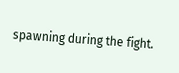spawning during the fight.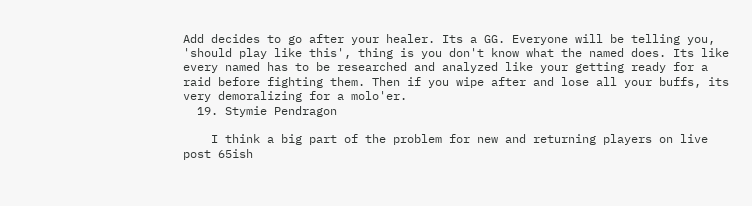Add decides to go after your healer. Its a GG. Everyone will be telling you, 'should play like this', thing is you don't know what the named does. Its like every named has to be researched and analyzed like your getting ready for a raid before fighting them. Then if you wipe after and lose all your buffs, its very demoralizing for a molo'er.
  19. Stymie Pendragon

    I think a big part of the problem for new and returning players on live post 65ish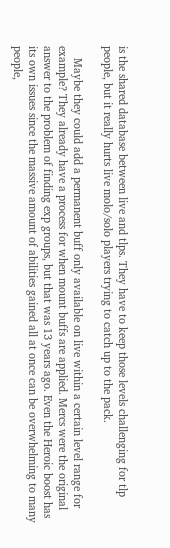is the shared database between live and tlps. They have to keep those levels challenging for tlp people, but it really hurts live molo/solo players trying to catch up to the pack.

    Maybe they could add a permanent buff only available on live within a certain level range for example? They already have a process for when mount buffs are applied. Mercs were the original answer to the problem of finding exp groups, but that was 13 years ago. Even the Heroic boost has its own issues since the massive amount of abilities gained all at once can be overwhelming to many people,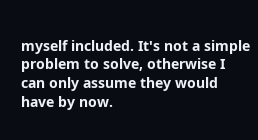myself included. It's not a simple problem to solve, otherwise I can only assume they would have by now.